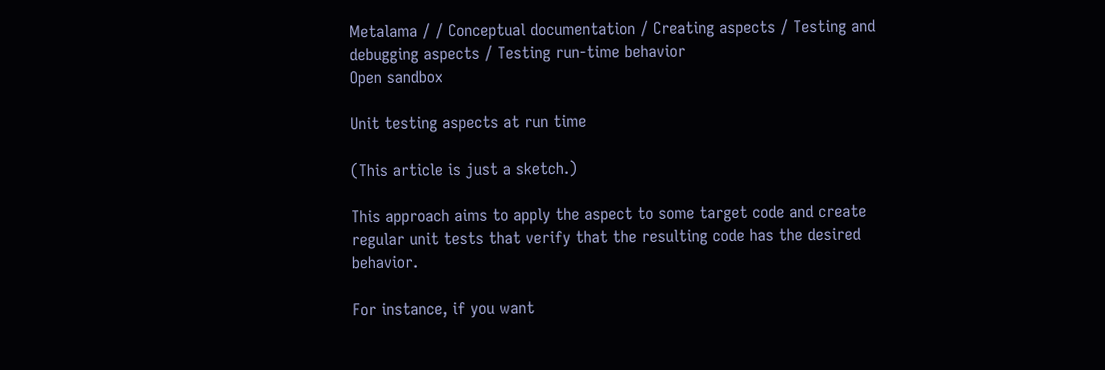Metalama / / Conceptual documentation / Creating aspects / Testing and debugging aspects / Testing run-time behavior
Open sandbox

Unit testing aspects at run time

(This article is just a sketch.)

This approach aims to apply the aspect to some target code and create regular unit tests that verify that the resulting code has the desired behavior.

For instance, if you want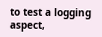to test a logging aspect,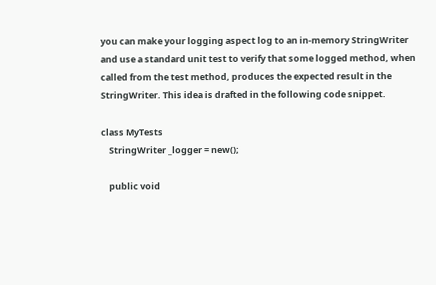you can make your logging aspect log to an in-memory StringWriter and use a standard unit test to verify that some logged method, when called from the test method, produces the expected result in the StringWriter. This idea is drafted in the following code snippet.

class MyTests
    StringWriter _logger = new();

    public void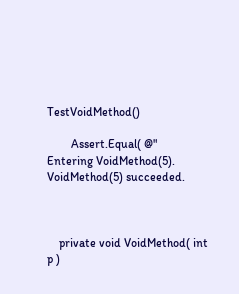TestVoidMethod()

        Assert.Equal( @"
Entering VoidMethod(5).
VoidMethod(5) succeeded.



    private void VoidMethod( int p )